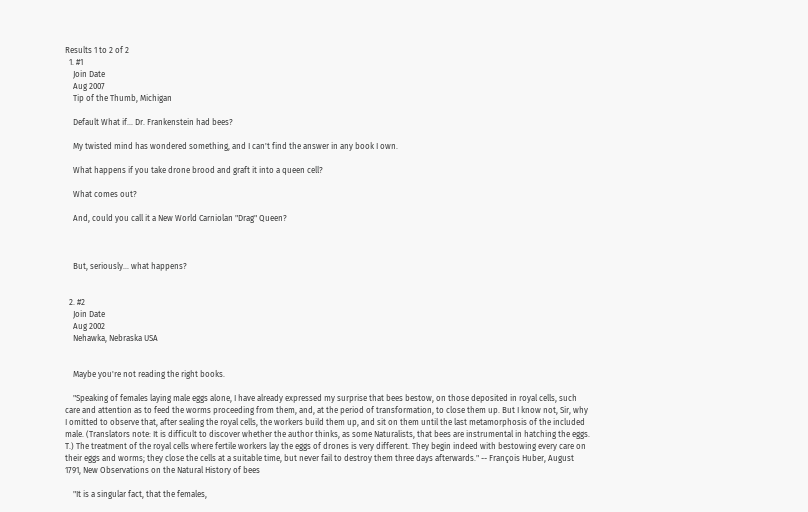Results 1 to 2 of 2
  1. #1
    Join Date
    Aug 2007
    Tip of the Thumb, Michigan

    Default What if... Dr. Frankenstein had bees?

    My twisted mind has wondered something, and I can't find the answer in any book I own.

    What happens if you take drone brood and graft it into a queen cell?

    What comes out?

    And, could you call it a New World Carniolan "Drag" Queen?



    But, seriously... what happens?


  2. #2
    Join Date
    Aug 2002
    Nehawka, Nebraska USA


    Maybe you're not reading the right books.

    "Speaking of females laying male eggs alone, I have already expressed my surprise that bees bestow, on those deposited in royal cells, such care and attention as to feed the worms proceeding from them, and, at the period of transformation, to close them up. But I know not, Sir, why I omitted to observe that, after sealing the royal cells, the workers build them up, and sit on them until the last metamorphosis of the included male. (Translators note: It is difficult to discover whether the author thinks, as some Naturalists, that bees are instrumental in hatching the eggs. T.) The treatment of the royal cells where fertile workers lay the eggs of drones is very different. They begin indeed with bestowing every care on their eggs and worms; they close the cells at a suitable time, but never fail to destroy them three days afterwards." -- François Huber, August 1791, New Observations on the Natural History of bees

    "It is a singular fact, that the females,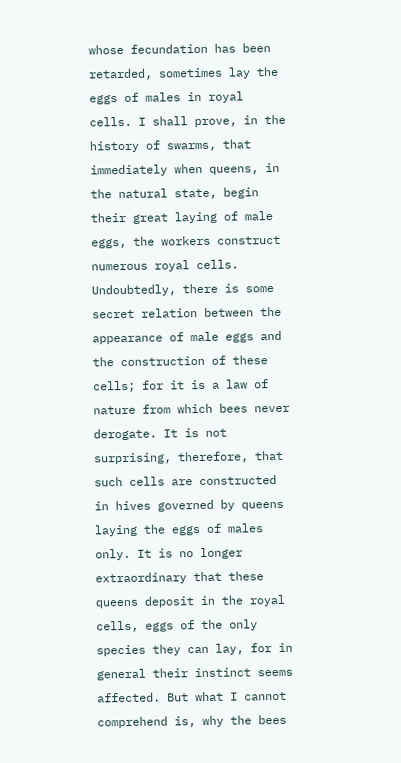whose fecundation has been retarded, sometimes lay the eggs of males in royal cells. I shall prove, in the history of swarms, that immediately when queens, in the natural state, begin their great laying of male eggs, the workers construct numerous royal cells. Undoubtedly, there is some secret relation between the appearance of male eggs and the construction of these cells; for it is a law of nature from which bees never derogate. It is not surprising, therefore, that such cells are constructed in hives governed by queens laying the eggs of males only. It is no longer extraordinary that these queens deposit in the royal cells, eggs of the only species they can lay, for in general their instinct seems affected. But what I cannot comprehend is, why the bees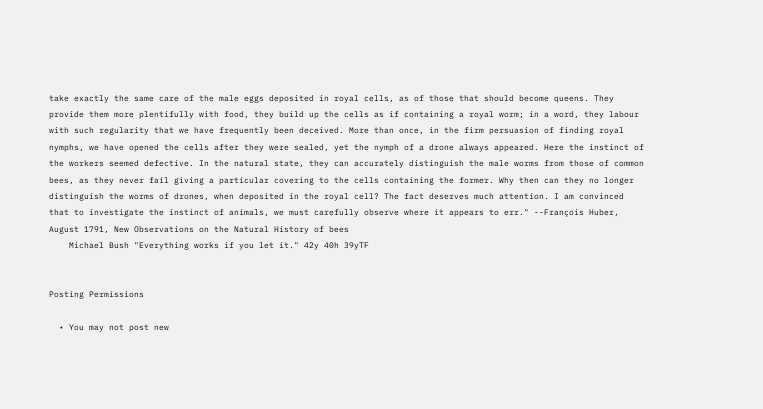take exactly the same care of the male eggs deposited in royal cells, as of those that should become queens. They provide them more plentifully with food, they build up the cells as if containing a royal worm; in a word, they labour with such regularity that we have frequently been deceived. More than once, in the firm persuasion of finding royal nymphs, we have opened the cells after they were sealed, yet the nymph of a drone always appeared. Here the instinct of the workers seemed defective. In the natural state, they can accurately distinguish the male worms from those of common bees, as they never fail giving a particular covering to the cells containing the former. Why then can they no longer distinguish the worms of drones, when deposited in the royal cell? The fact deserves much attention. I am convinced that to investigate the instinct of animals, we must carefully observe where it appears to err." --François Huber, August 1791, New Observations on the Natural History of bees
    Michael Bush "Everything works if you let it." 42y 40h 39yTF


Posting Permissions

  • You may not post new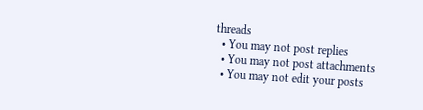threads
  • You may not post replies
  • You may not post attachments
  • You may not edit your posts